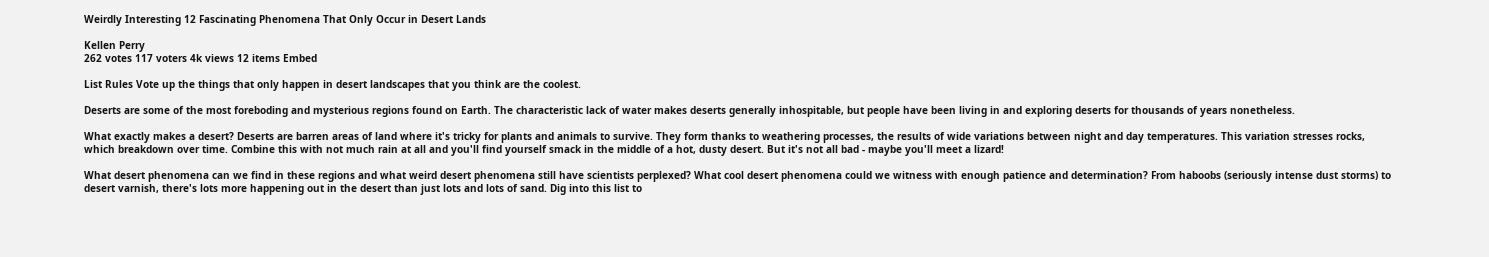Weirdly Interesting 12 Fascinating Phenomena That Only Occur in Desert Lands

Kellen Perry
262 votes 117 voters 4k views 12 items Embed

List Rules Vote up the things that only happen in desert landscapes that you think are the coolest.

Deserts are some of the most foreboding and mysterious regions found on Earth. The characteristic lack of water makes deserts generally inhospitable, but people have been living in and exploring deserts for thousands of years nonetheless.

What exactly makes a desert? Deserts are barren areas of land where it's tricky for plants and animals to survive. They form thanks to weathering processes, the results of wide variations between night and day temperatures. This variation stresses rocks, which breakdown over time. Combine this with not much rain at all and you'll find yourself smack in the middle of a hot, dusty desert. But it's not all bad - maybe you'll meet a lizard!

What desert phenomena can we find in these regions and what weird desert phenomena still have scientists perplexed? What cool desert phenomena could we witness with enough patience and determination? From haboobs (seriously intense dust storms) to desert varnish, there's lots more happening out in the desert than just lots and lots of sand. Dig into this list to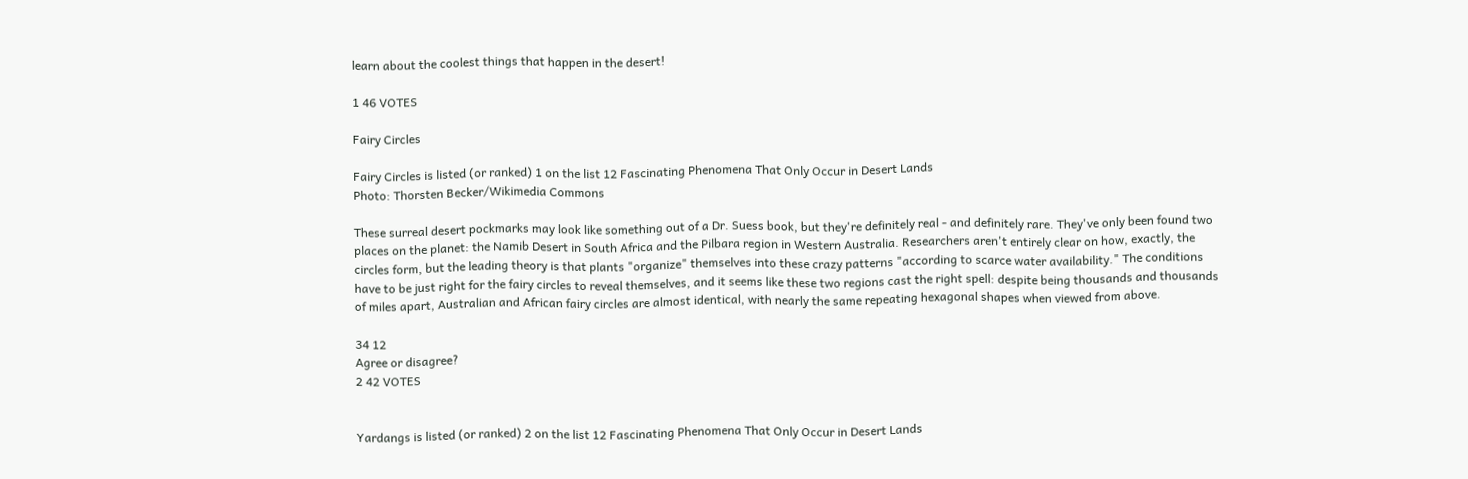learn about the coolest things that happen in the desert!

1 46 VOTES

Fairy Circles

Fairy Circles is listed (or ranked) 1 on the list 12 Fascinating Phenomena That Only Occur in Desert Lands
Photo: Thorsten Becker/Wikimedia Commons

These surreal desert pockmarks may look like something out of a Dr. Suess book, but they're definitely real - and definitely rare. They've only been found two places on the planet: the Namib Desert in South Africa and the Pilbara region in Western Australia. Researchers aren't entirely clear on how, exactly, the circles form, but the leading theory is that plants "organize" themselves into these crazy patterns "according to scarce water availability." The conditions have to be just right for the fairy circles to reveal themselves, and it seems like these two regions cast the right spell: despite being thousands and thousands of miles apart, Australian and African fairy circles are almost identical, with nearly the same repeating hexagonal shapes when viewed from above.

34 12
Agree or disagree?
2 42 VOTES


Yardangs is listed (or ranked) 2 on the list 12 Fascinating Phenomena That Only Occur in Desert Lands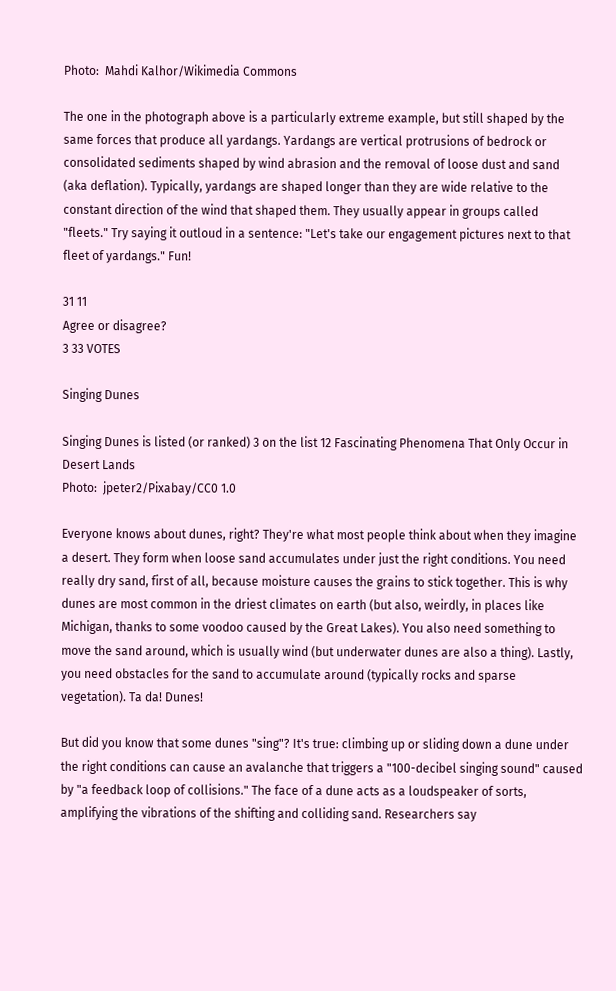Photo:  Mahdi Kalhor/Wikimedia Commons

The one in the photograph above is a particularly extreme example, but still shaped by the same forces that produce all yardangs. Yardangs are vertical protrusions of bedrock or consolidated sediments shaped by wind abrasion and the removal of loose dust and sand (aka deflation). Typically, yardangs are shaped longer than they are wide relative to the constant direction of the wind that shaped them. They usually appear in groups called "fleets." Try saying it outloud in a sentence: "Let's take our engagement pictures next to that fleet of yardangs." Fun!

31 11
Agree or disagree?
3 33 VOTES

Singing Dunes

Singing Dunes is listed (or ranked) 3 on the list 12 Fascinating Phenomena That Only Occur in Desert Lands
Photo:  jpeter2/Pixabay/CC0 1.0

Everyone knows about dunes, right? They're what most people think about when they imagine a desert. They form when loose sand accumulates under just the right conditions. You need really dry sand, first of all, because moisture causes the grains to stick together. This is why dunes are most common in the driest climates on earth (but also, weirdly, in places like Michigan, thanks to some voodoo caused by the Great Lakes). You also need something to move the sand around, which is usually wind (but underwater dunes are also a thing). Lastly, you need obstacles for the sand to accumulate around (typically rocks and sparse vegetation). Ta da! Dunes!

But did you know that some dunes "sing"? It's true: climbing up or sliding down a dune under the right conditions can cause an avalanche that triggers a "100-decibel singing sound" caused by "a feedback loop of collisions." The face of a dune acts as a loudspeaker of sorts, amplifying the vibrations of the shifting and colliding sand. Researchers say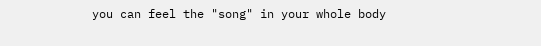you can feel the "song" in your whole body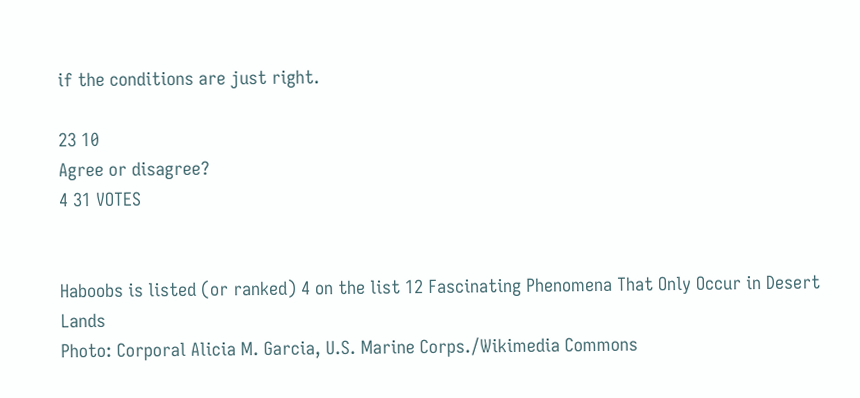if the conditions are just right.

23 10
Agree or disagree?
4 31 VOTES


Haboobs is listed (or ranked) 4 on the list 12 Fascinating Phenomena That Only Occur in Desert Lands
Photo: Corporal Alicia M. Garcia, U.S. Marine Corps./Wikimedia Commons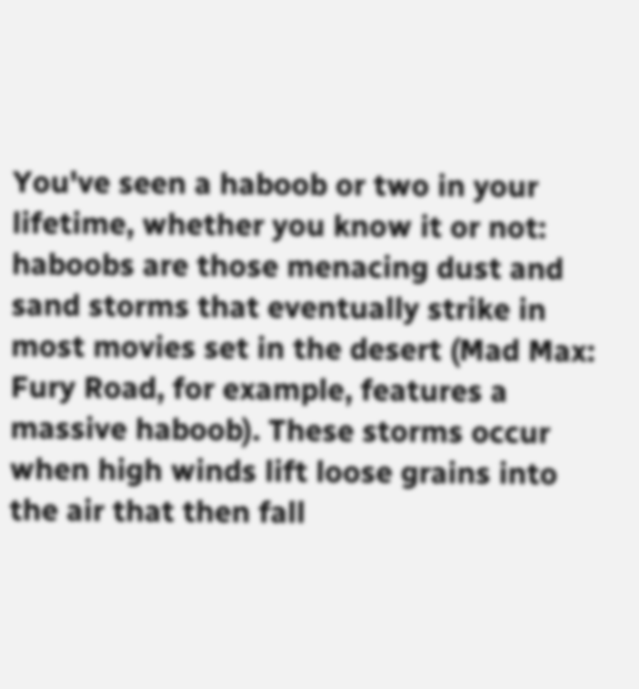You've seen a haboob or two in your lifetime, whether you know it or not: haboobs are those menacing dust and sand storms that eventually strike in most movies set in the desert (Mad Max: Fury Road, for example, features a massive haboob). These storms occur when high winds lift loose grains into the air that then fall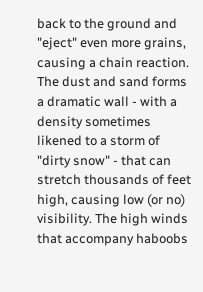back to the ground and "eject" even more grains, causing a chain reaction. The dust and sand forms a dramatic wall - with a density sometimes likened to a storm of "dirty snow" - that can stretch thousands of feet high, causing low (or no) visibility. The high winds that accompany haboobs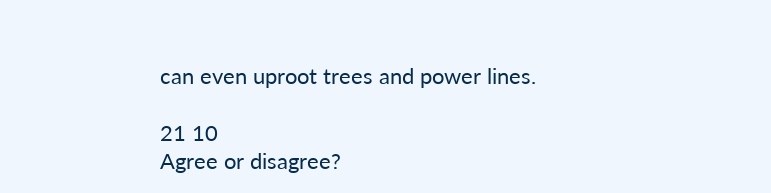can even uproot trees and power lines.

21 10
Agree or disagree?